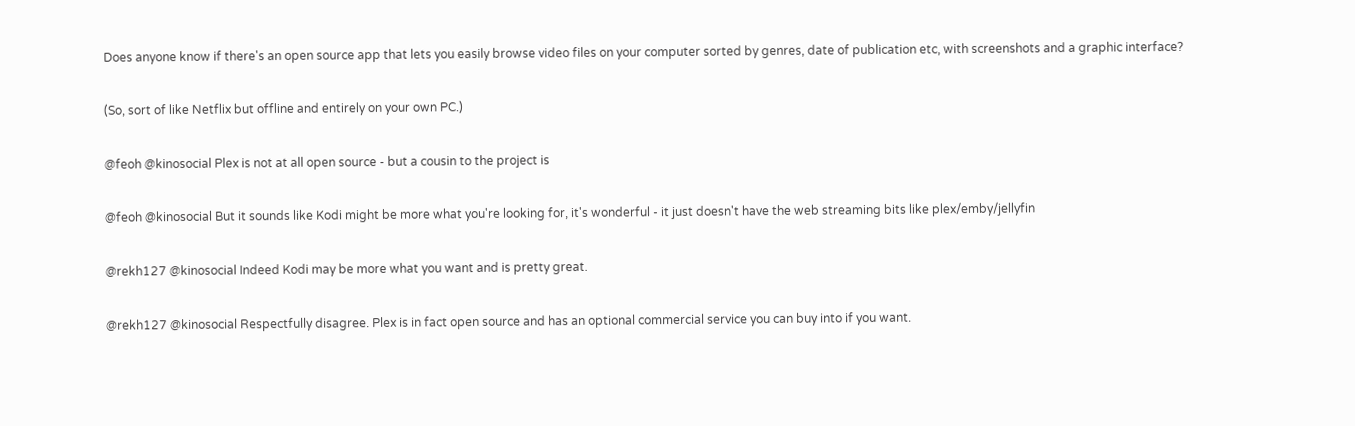Does anyone know if there's an open source app that lets you easily browse video files on your computer sorted by genres, date of publication etc, with screenshots and a graphic interface?

(So, sort of like Netflix but offline and entirely on your own PC.)

@feoh @kinosocial Plex is not at all open source - but a cousin to the project is

@feoh @kinosocial But it sounds like Kodi might be more what you're looking for, it's wonderful - it just doesn't have the web streaming bits like plex/emby/jellyfin

@rekh127 @kinosocial Indeed Kodi may be more what you want and is pretty great.

@rekh127 @kinosocial Respectfully disagree. Plex is in fact open source and has an optional commercial service you can buy into if you want.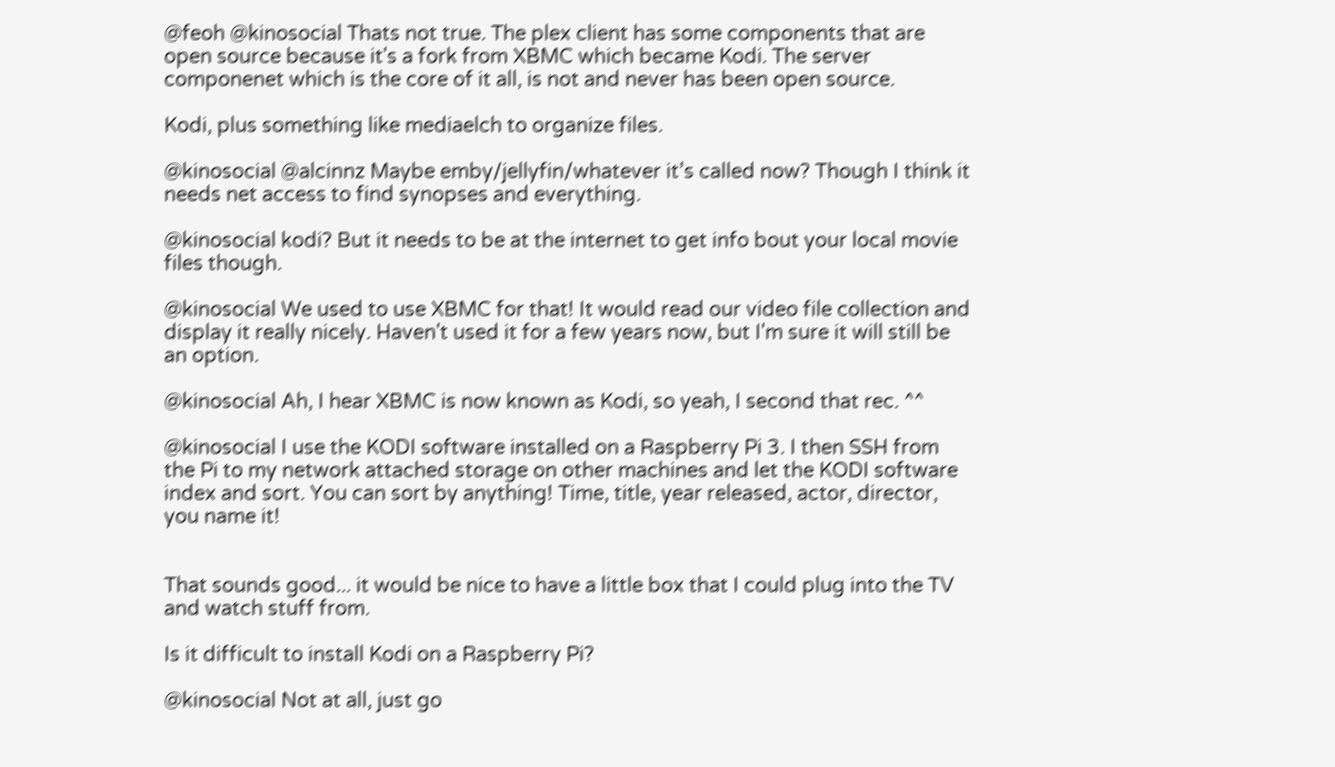@feoh @kinosocial Thats not true. The plex client has some components that are open source because it's a fork from XBMC which became Kodi. The server componenet which is the core of it all, is not and never has been open source.

Kodi, plus something like mediaelch to organize files.

@kinosocial @alcinnz Maybe emby/jellyfin/whatever it’s called now? Though I think it needs net access to find synopses and everything.

@kinosocial kodi? But it needs to be at the internet to get info bout your local movie files though.

@kinosocial We used to use XBMC for that! It would read our video file collection and display it really nicely. Haven't used it for a few years now, but I'm sure it will still be an option.

@kinosocial Ah, I hear XBMC is now known as Kodi, so yeah, I second that rec. ^^

@kinosocial I use the KODI software installed on a Raspberry Pi 3. I then SSH from the Pi to my network attached storage on other machines and let the KODI software index and sort. You can sort by anything! Time, title, year released, actor, director, you name it!


That sounds good... it would be nice to have a little box that I could plug into the TV and watch stuff from.

Is it difficult to install Kodi on a Raspberry Pi?

@kinosocial Not at all, just go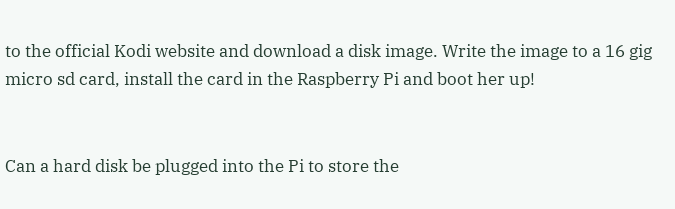to the official Kodi website and download a disk image. Write the image to a 16 gig micro sd card, install the card in the Raspberry Pi and boot her up!


Can a hard disk be plugged into the Pi to store the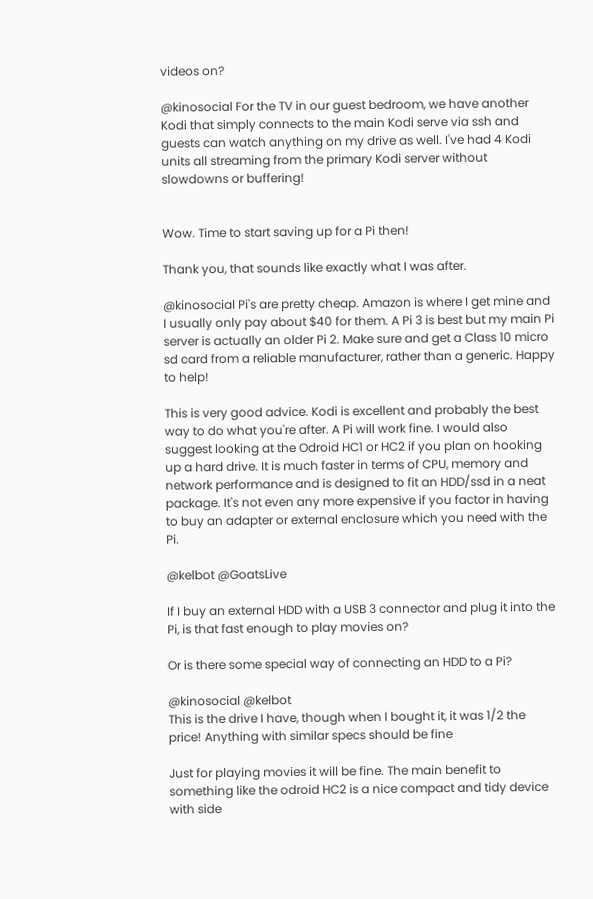videos on?

@kinosocial For the TV in our guest bedroom, we have another Kodi that simply connects to the main Kodi serve via ssh and guests can watch anything on my drive as well. I've had 4 Kodi units all streaming from the primary Kodi server without slowdowns or buffering!


Wow. Time to start saving up for a Pi then!

Thank you, that sounds like exactly what I was after.

@kinosocial Pi's are pretty cheap. Amazon is where I get mine and I usually only pay about $40 for them. A Pi 3 is best but my main Pi server is actually an older Pi 2. Make sure and get a Class 10 micro sd card from a reliable manufacturer, rather than a generic. Happy to help!

This is very good advice. Kodi is excellent and probably the best way to do what you're after. A Pi will work fine. I would also suggest looking at the Odroid HC1 or HC2 if you plan on hooking up a hard drive. It is much faster in terms of CPU, memory and network performance and is designed to fit an HDD/ssd in a neat package. It's not even any more expensive if you factor in having to buy an adapter or external enclosure which you need with the Pi.

@kelbot @GoatsLive

If I buy an external HDD with a USB 3 connector and plug it into the Pi, is that fast enough to play movies on?

Or is there some special way of connecting an HDD to a Pi?

@kinosocial @kelbot
This is the drive I have, though when I bought it, it was 1/2 the price! Anything with similar specs should be fine

Just for playing movies it will be fine. The main benefit to something like the odroid HC2 is a nice compact and tidy device with side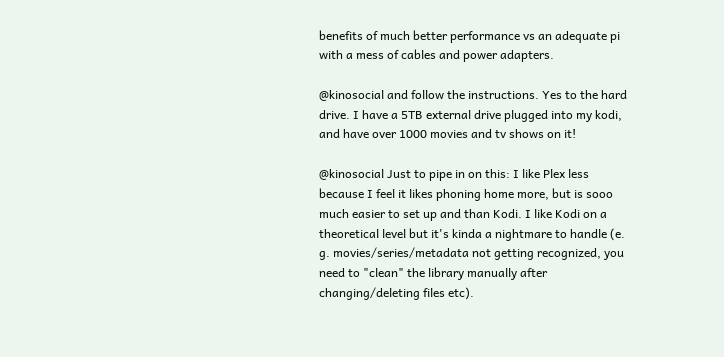benefits of much better performance vs an adequate pi with a mess of cables and power adapters.

@kinosocial and follow the instructions. Yes to the hard drive. I have a 5TB external drive plugged into my kodi, and have over 1000 movies and tv shows on it!

@kinosocial Just to pipe in on this: I like Plex less because I feel it likes phoning home more, but is sooo much easier to set up and than Kodi. I like Kodi on a theoretical level but it's kinda a nightmare to handle (e. g. movies/series/metadata not getting recognized, you need to "clean" the library manually after changing/deleting files etc).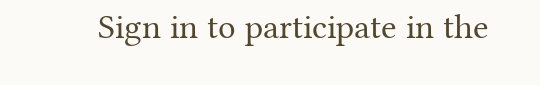Sign in to participate in the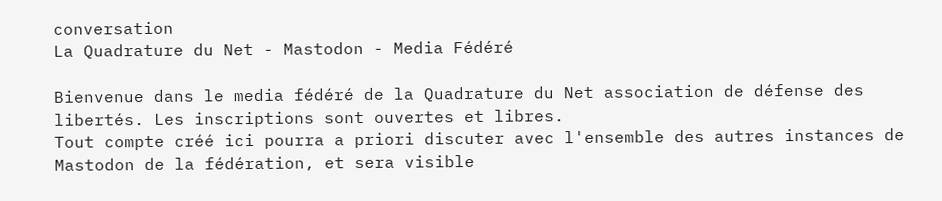conversation
La Quadrature du Net - Mastodon - Media Fédéré

Bienvenue dans le media fédéré de la Quadrature du Net association de défense des libertés. Les inscriptions sont ouvertes et libres.
Tout compte créé ici pourra a priori discuter avec l'ensemble des autres instances de Mastodon de la fédération, et sera visible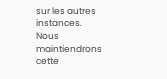sur les autres instances.
Nous maintiendrons cette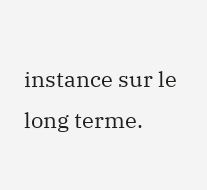instance sur le long terme.